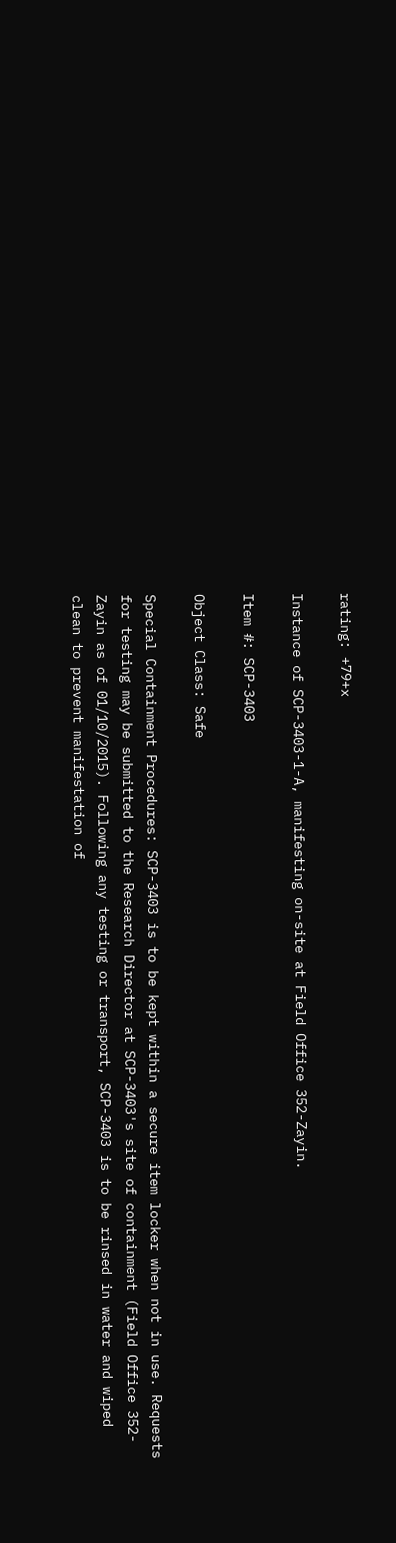rating: +79+x

Instance of SCP-3403-1-A, manifesting on-site at Field Office 352-Zayin.

Item #: SCP-3403

Object Class: Safe

Special Containment Procedures: SCP-3403 is to be kept within a secure item locker when not in use. Requests for testing may be submitted to the Research Director at SCP-3403's site of containment (Field Office 352-Zayin as of 01/10/2015). Following any testing or transport, SCP-3403 is to be rinsed in water and wiped clean to prevent manifestation of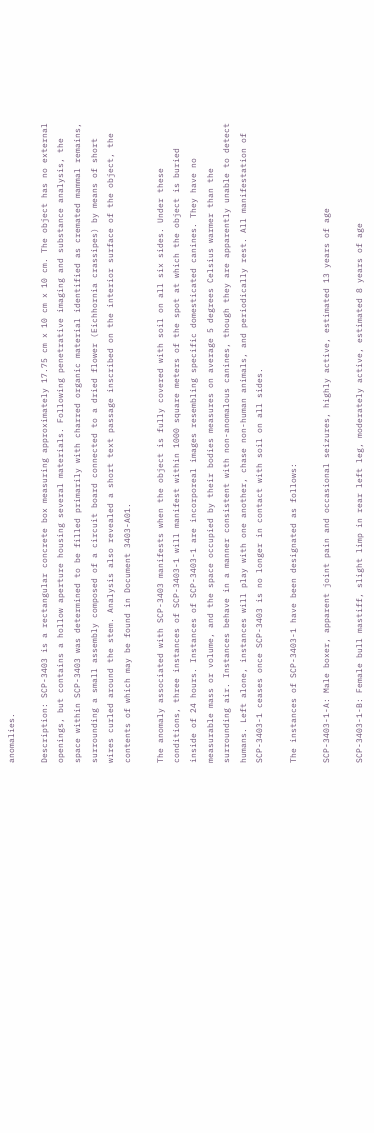anomalies.

Description: SCP-3403 is a rectangular concrete box measuring approximately 17.75 cm x 10 cm x 10 cm. The object has no external openings, but contains a hollow aperture housing several materials. Following penetrative imaging and substance analysis, the space within SCP-3403 was determined to be filled primarily with charred organic material identified as cremated mammal remains, surrounding a small assembly composed of a circuit board connected to a dried flower (Eichhornia crassipes) by means of short wires curled around the stem. Analysis also revealed a short text passage inscribed on the interior surface of the object, the contents of which may be found in Document 3403-A01.

The anomaly associated with SCP-3403 manifests when the object is fully covered with soil on all six sides. Under these conditions, three instances of SCP-3403-1 will manifest within 1000 square meters of the spot at which the object is buried inside of 24 hours. Instances of SCP-3403-1 are incorporeal images resembling specific domesticated canines. They have no measurable mass or volume, and the space occupied by their bodies measures on average 5 degrees Celsius warmer than the surrounding air. Instances behave in a manner consistent with non-anomalous canines, though they are apparently unable to detect humans. Left alone, instances will play with one another, chase non-human animals, and periodically rest. All manifestation of SCP-3403-1 ceases once SCP-3403 is no longer in contact with soil on all sides.

The instances of SCP-3403-1 have been designated as follows:

SCP-3403-1-A: Male boxer, apparent joint pain and occasional seizures, highly active, estimated 13 years of age

SCP-3403-1-B: Female bull mastiff, slight limp in rear left leg, moderately active, estimated 8 years of age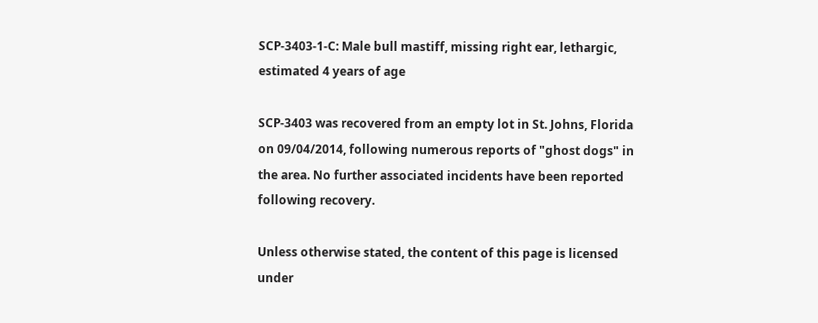SCP-3403-1-C: Male bull mastiff, missing right ear, lethargic, estimated 4 years of age

SCP-3403 was recovered from an empty lot in St. Johns, Florida on 09/04/2014, following numerous reports of "ghost dogs" in the area. No further associated incidents have been reported following recovery.

Unless otherwise stated, the content of this page is licensed under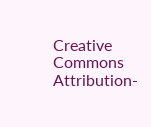Creative Commons Attribution-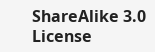ShareAlike 3.0 License